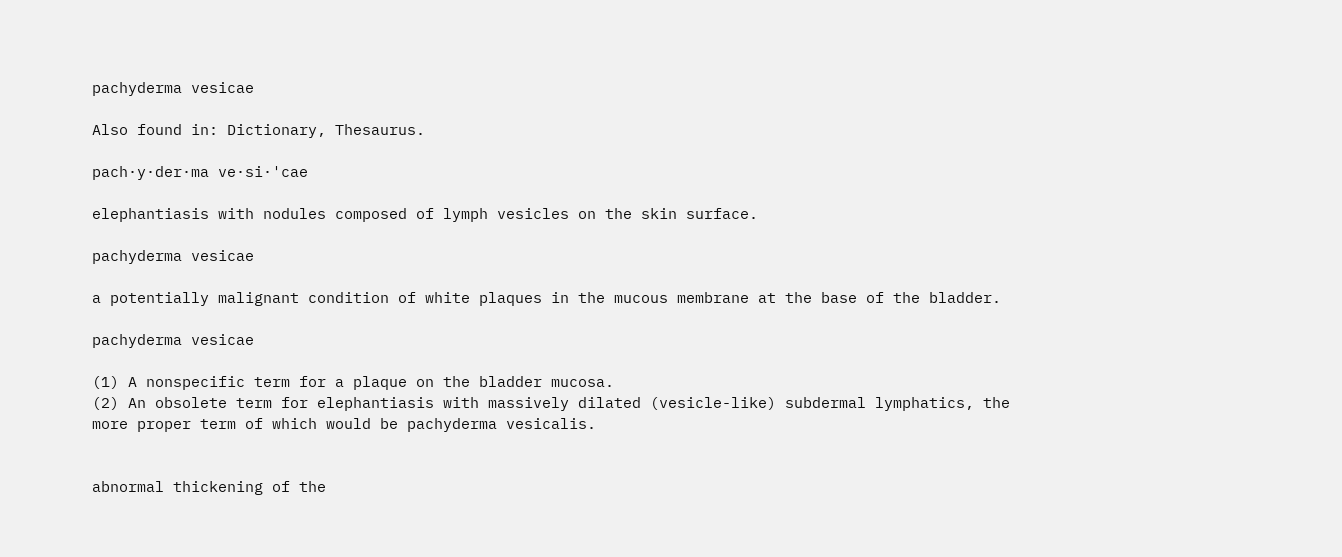pachyderma vesicae

Also found in: Dictionary, Thesaurus.

pach·y·der·ma ve·si·'cae

elephantiasis with nodules composed of lymph vesicles on the skin surface.

pachyderma vesicae

a potentially malignant condition of white plaques in the mucous membrane at the base of the bladder.

pachyderma vesicae

(1) A nonspecific term for a plaque on the bladder mucosa.
(2) An obsolete term for elephantiasis with massively dilated (vesicle-like) subdermal lymphatics, the more proper term of which would be pachyderma vesicalis.


abnormal thickening of the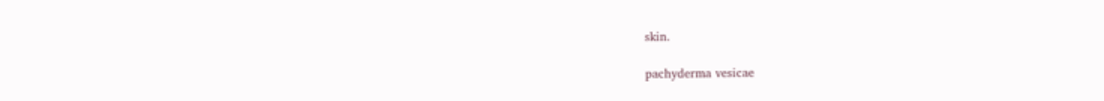skin.

pachyderma vesicae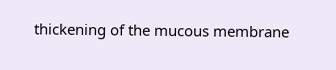thickening of the mucous membrane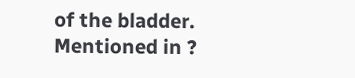of the bladder.
Mentioned in ?